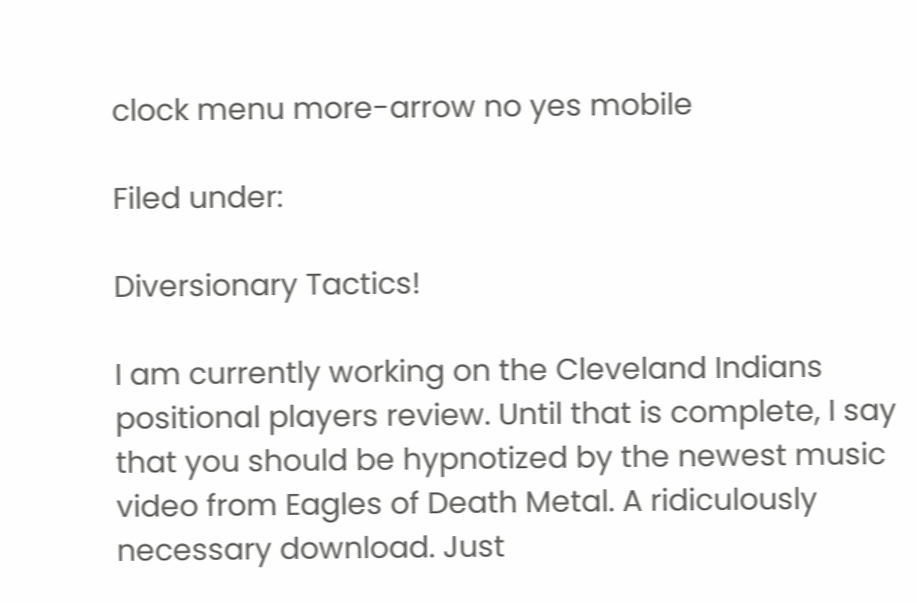clock menu more-arrow no yes mobile

Filed under:

Diversionary Tactics!

I am currently working on the Cleveland Indians positional players review. Until that is complete, I say that you should be hypnotized by the newest music video from Eagles of Death Metal. A ridiculously necessary download. Just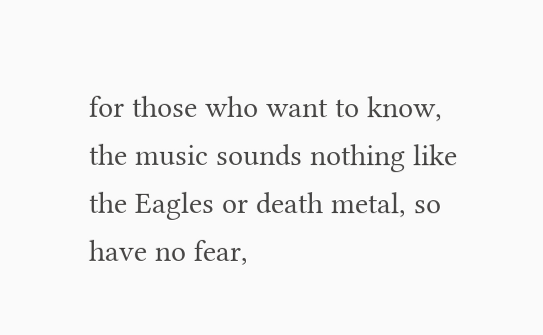for those who want to know, the music sounds nothing like the Eagles or death metal, so have no fear,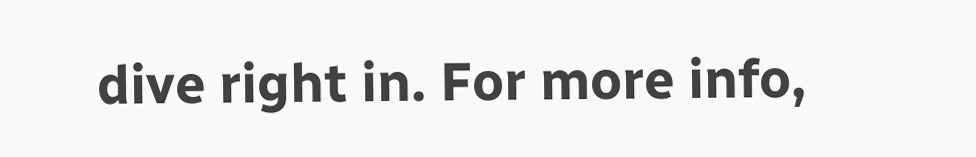dive right in. For more info,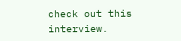check out this interview.